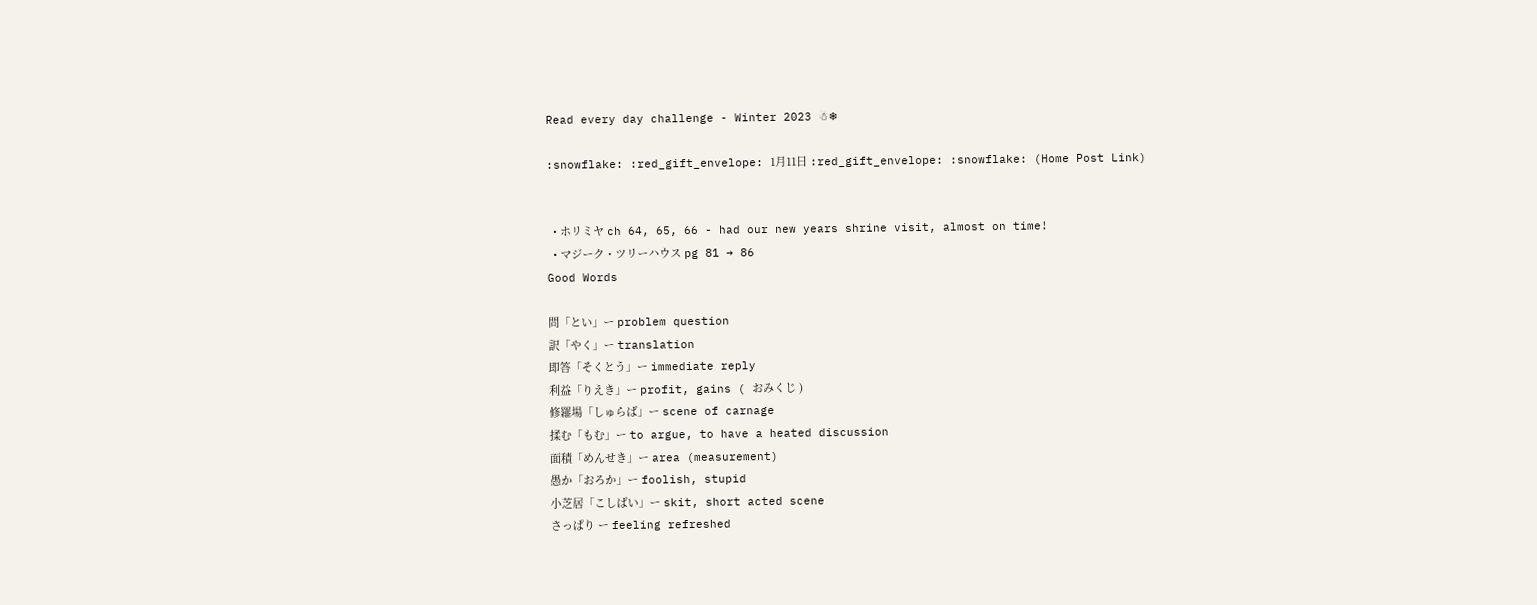Read every day challenge - Winter 2023 ☃❄

:snowflake: :red_gift_envelope: 1月11日 :red_gift_envelope: :snowflake: (Home Post Link)


  • ホリミヤ ch 64, 65, 66 - had our new years shrine visit, almost on time!
  • マジーク・ツリーハウス pg 81 → 86
Good Words

問「とい」ー problem question
訳「やく」ー translation
即答「そくとう」ー immediate reply
利益「りえき」ー profit, gains ( おみくじ )
修羅場「しゅらば」ー scene of carnage
揉む「もむ」ー to argue, to have a heated discussion
面積「めんせき」ー area (measurement)
愚か「おろか」ー foolish, stupid
小芝居「こしばい」ー skit, short acted scene
さっぱり ー feeling refreshed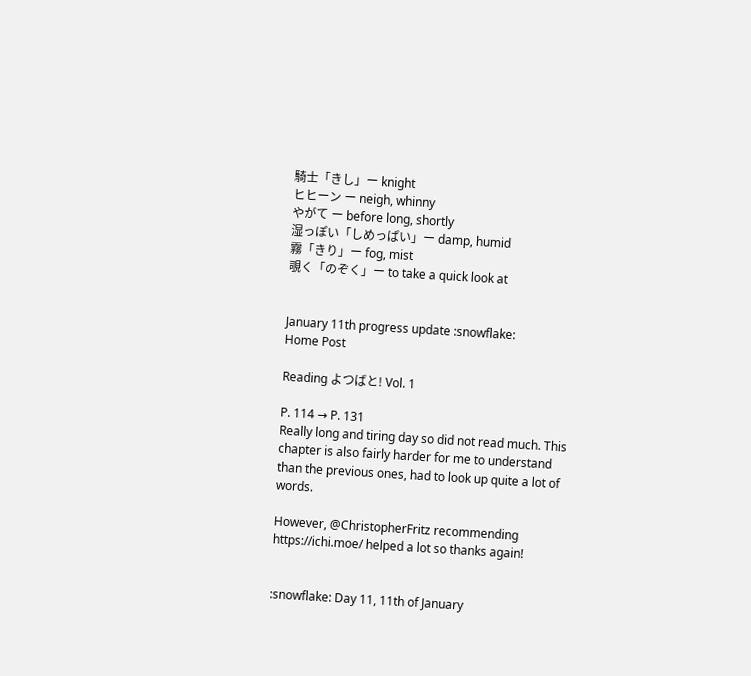騎士「きし」ー knight
ヒヒーン ー neigh, whinny
やがて ー before long, shortly
湿っぽい「しめっぱい」ー damp, humid
霧「きり」ー fog, mist
覗く「のぞく」ー to take a quick look at


January 11th progress update :snowflake:
Home Post

Reading よつばと! Vol. 1

P. 114 → P. 131
Really long and tiring day so did not read much. This chapter is also fairly harder for me to understand than the previous ones, had to look up quite a lot of words.

However, @ChristopherFritz recommending https://ichi.moe/ helped a lot so thanks again!


:snowflake: Day 11, 11th of January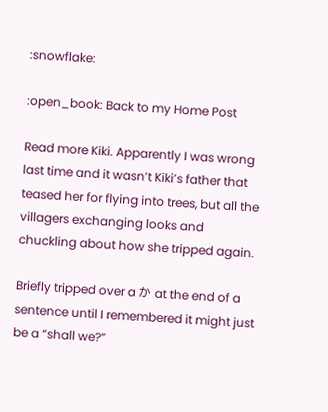:snowflake:

:open_book: Back to my Home Post

Read more Kiki. Apparently I was wrong last time and it wasn’t Kiki’s father that teased her for flying into trees, but all the villagers exchanging looks and chuckling about how she tripped again.

Briefly tripped over a か at the end of a sentence until I remembered it might just be a “shall we?”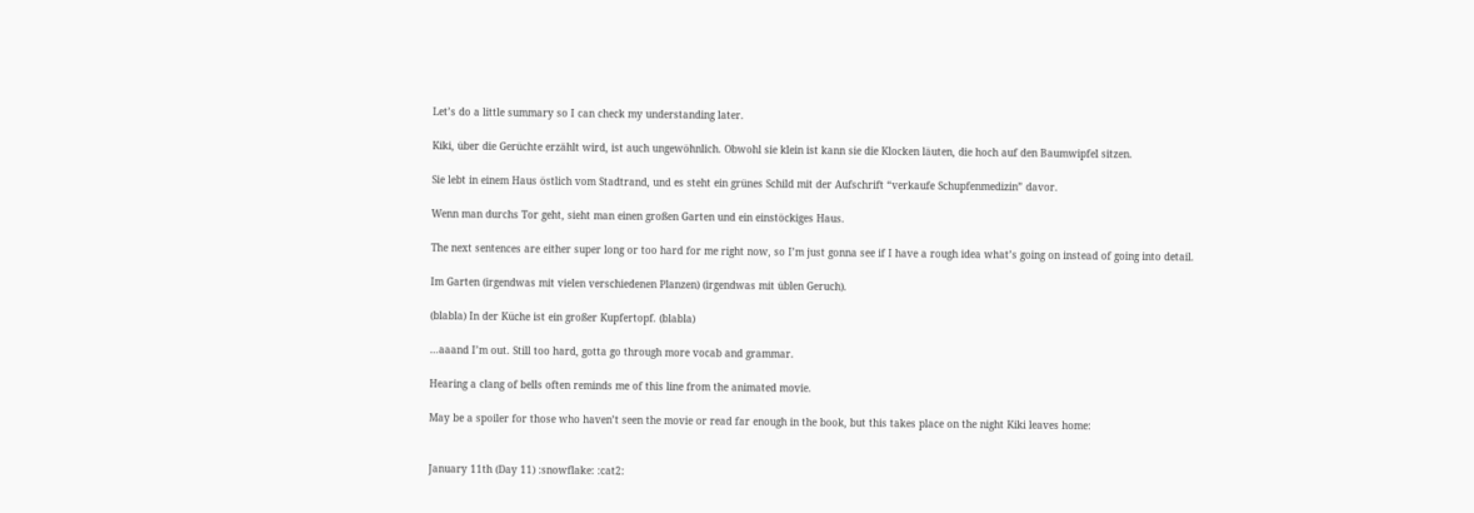Let’s do a little summary so I can check my understanding later.

Kiki, über die Gerüchte erzählt wird, ist auch ungewöhnlich. Obwohl sie klein ist kann sie die Klocken läuten, die hoch auf den Baumwipfel sitzen.

Sie lebt in einem Haus östlich vom Stadtrand, und es steht ein grünes Schild mit der Aufschrift “verkaufe Schupfenmedizin” davor.

Wenn man durchs Tor geht, sieht man einen großen Garten und ein einstöckiges Haus.

The next sentences are either super long or too hard for me right now, so I’m just gonna see if I have a rough idea what’s going on instead of going into detail.

Im Garten (irgendwas mit vielen verschiedenen Planzen) (irgendwas mit üblen Geruch).

(blabla) In der Küche ist ein großer Kupfertopf. (blabla)

…aaand I’m out. Still too hard, gotta go through more vocab and grammar.

Hearing a clang of bells often reminds me of this line from the animated movie.

May be a spoiler for those who haven’t seen the movie or read far enough in the book, but this takes place on the night Kiki leaves home:


January 11th (Day 11) :snowflake: :cat2: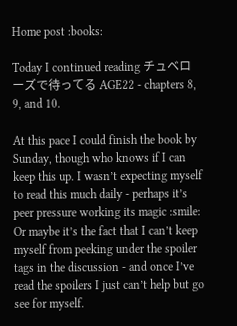Home post :books:

Today I continued reading チュベローズで待ってる AGE22 - chapters 8, 9, and 10.

At this pace I could finish the book by Sunday, though who knows if I can keep this up. I wasn’t expecting myself to read this much daily - perhaps it’s peer pressure working its magic :smile: Or maybe it’s the fact that I can’t keep myself from peeking under the spoiler tags in the discussion - and once I’ve read the spoilers I just can’t help but go see for myself.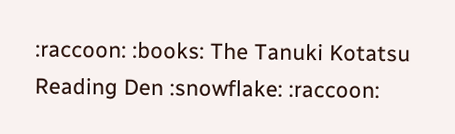:raccoon: :books: The Tanuki Kotatsu Reading Den :snowflake: :raccoon: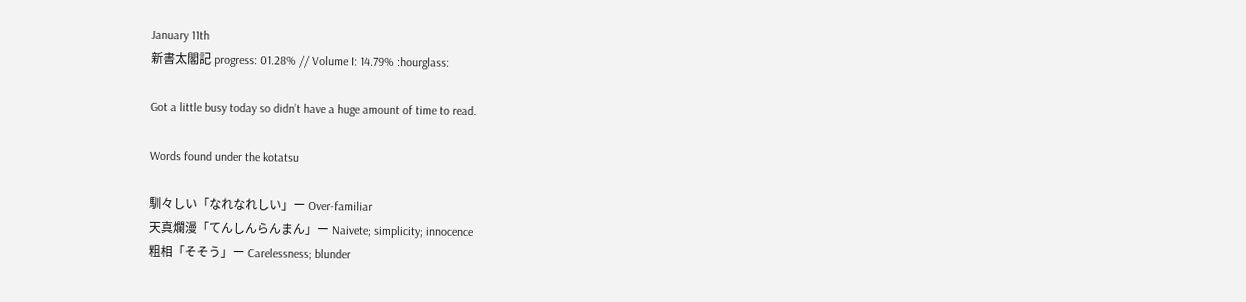January 11th
新書太閣記 progress: 01.28% // Volume I: 14.79% :hourglass:

Got a little busy today so didn’t have a huge amount of time to read.

Words found under the kotatsu

馴々しい「なれなれしい」ー Over-familiar
天真爛漫「てんしんらんまん」ー Naivete; simplicity; innocence
粗相「そそう」ー Carelessness; blunder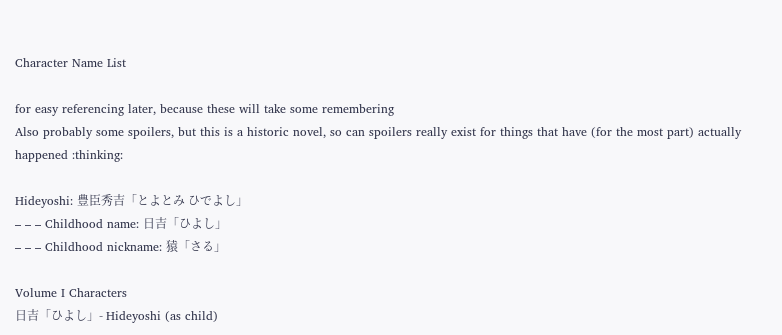Character Name List

for easy referencing later, because these will take some remembering
Also probably some spoilers, but this is a historic novel, so can spoilers really exist for things that have (for the most part) actually happened :thinking:

Hideyoshi: 豊臣秀吉「とよとみ ひでよし」
– – – Childhood name: 日吉「ひよし」
– – – Childhood nickname: 猿「さる」

Volume I Characters
日吉「ひよし」- Hideyoshi (as child)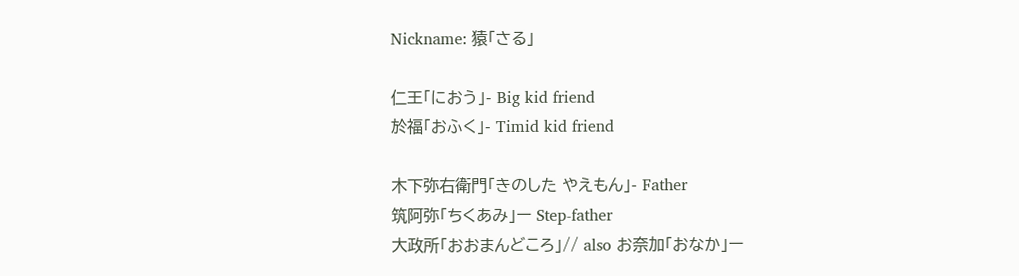Nickname: 猿「さる」

仁王「におう」- Big kid friend
於福「おふく」- Timid kid friend

木下弥右衛門「きのした やえもん」- Father
筑阿弥「ちくあみ」ー Step-father
大政所「おおまんどころ」// also お奈加「おなか」ー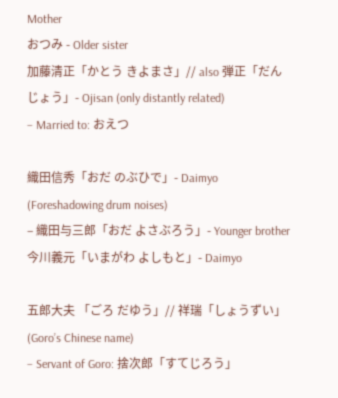Mother
おつみ - Older sister
加藤清正「かとう きよまさ」// also 弾正「だんじょう」- Ojisan (only distantly related)
– Married to: おえつ

織田信秀「おだ のぶひで」- Daimyo (Foreshadowing drum noises)
– 織田与三郎「おだ よさぶろう」- Younger brother
今川義元「いまがわ よしもと」- Daimyo

五郎大夫 「ごろ だゆう」// 祥瑞「しょうずい」(Goro’s Chinese name)
– Servant of Goro: 捨次郎「すてじろう」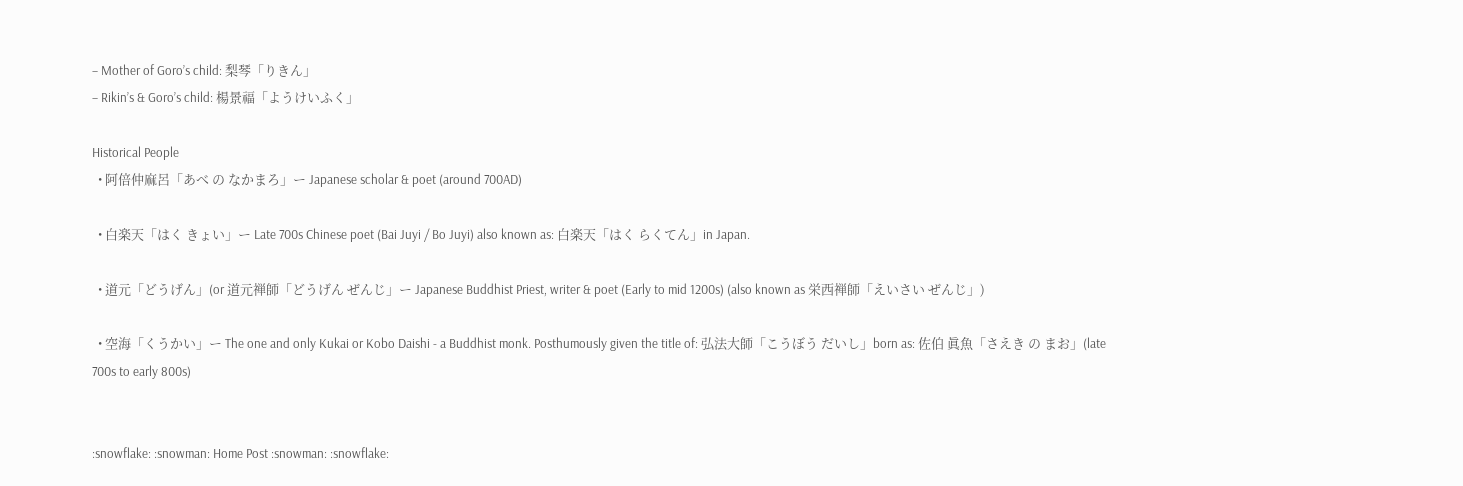– Mother of Goro’s child: 梨琴「りきん」
– Rikin’s & Goro’s child: 楊景福「ようけいふく」

Historical People
  • 阿倍仲麻呂「あべ の なかまろ」ー Japanese scholar & poet (around 700AD)

  • 白楽天「はく きょい」ー Late 700s Chinese poet (Bai Juyi / Bo Juyi) also known as: 白楽天「はく らくてん」in Japan.

  • 道元「どうげん」(or 道元禅師「どうげん ぜんじ」ー Japanese Buddhist Priest, writer & poet (Early to mid 1200s) (also known as 栄西禅師「えいさい ぜんじ」)

  • 空海「くうかい」ー The one and only Kukai or Kobo Daishi - a Buddhist monk. Posthumously given the title of: 弘法大師「こうぼう だいし」born as: 佐伯 眞魚「さえき の まお」(late 700s to early 800s)


:snowflake: :snowman: Home Post :snowman: :snowflake: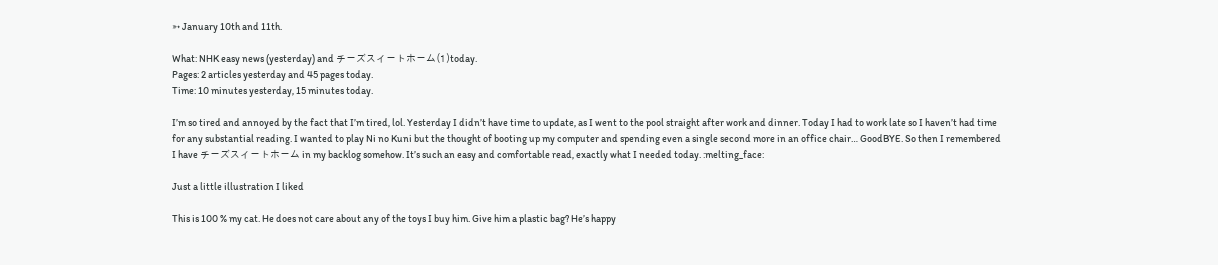➳ January 10th and 11th.

What: NHK easy news (yesterday) and チーズスイートホーム(1)today.
Pages: 2 articles yesterday and 45 pages today.
Time: 10 minutes yesterday, 15 minutes today.

I’m so tired and annoyed by the fact that I’m tired, lol. Yesterday I didn’t have time to update, as I went to the pool straight after work and dinner. Today I had to work late so I haven’t had time for any substantial reading. I wanted to play Ni no Kuni but the thought of booting up my computer and spending even a single second more in an office chair… GoodBYE. So then I remembered I have チーズスイートホーム in my backlog somehow. It’s such an easy and comfortable read, exactly what I needed today. :melting_face:

Just a little illustration I liked

This is 100 % my cat. He does not care about any of the toys I buy him. Give him a plastic bag? He’s happy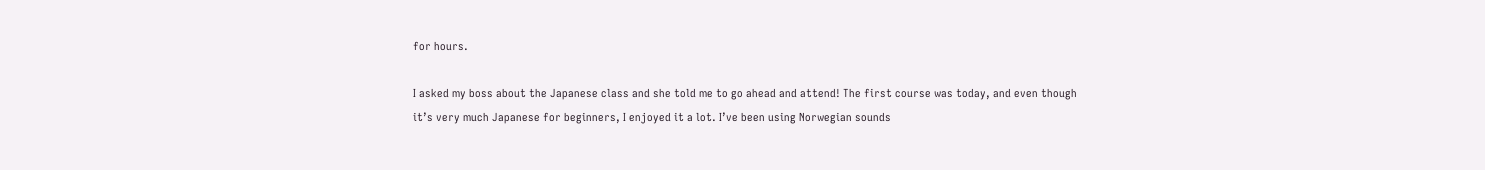for hours.

I asked my boss about the Japanese class and she told me to go ahead and attend! The first course was today, and even though it’s very much Japanese for beginners, I enjoyed it a lot. I’ve been using Norwegian sounds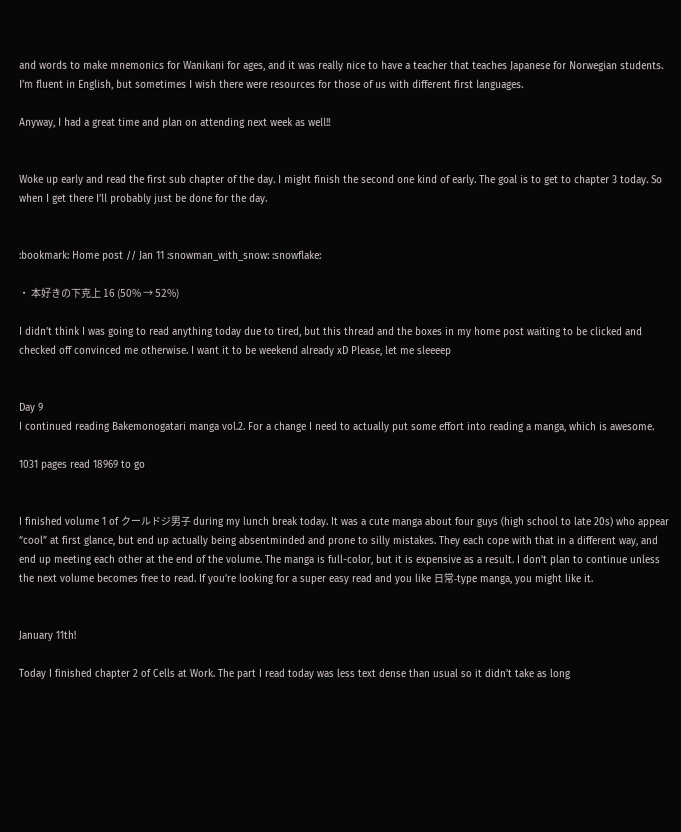and words to make mnemonics for Wanikani for ages, and it was really nice to have a teacher that teaches Japanese for Norwegian students. I’m fluent in English, but sometimes I wish there were resources for those of us with different first languages.

Anyway, I had a great time and plan on attending next week as well!!


Woke up early and read the first sub chapter of the day. I might finish the second one kind of early. The goal is to get to chapter 3 today. So when I get there I’ll probably just be done for the day.


:bookmark: Home post // Jan 11 :snowman_with_snow: :snowflake:

・ 本好きの下克上 16 (50% → 52%)

I didn’t think I was going to read anything today due to tired, but this thread and the boxes in my home post waiting to be clicked and checked off convinced me otherwise. I want it to be weekend already xD Please, let me sleeeep


Day 9
I continued reading Bakemonogatari manga vol.2. For a change I need to actually put some effort into reading a manga, which is awesome.

1031 pages read 18969 to go


I finished volume 1 of クールドジ男子 during my lunch break today. It was a cute manga about four guys (high school to late 20s) who appear “cool” at first glance, but end up actually being absentminded and prone to silly mistakes. They each cope with that in a different way, and end up meeting each other at the end of the volume. The manga is full-color, but it is expensive as a result. I don’t plan to continue unless the next volume becomes free to read. If you’re looking for a super easy read and you like 日常-type manga, you might like it.


January 11th!

Today I finished chapter 2 of Cells at Work. The part I read today was less text dense than usual so it didn’t take as long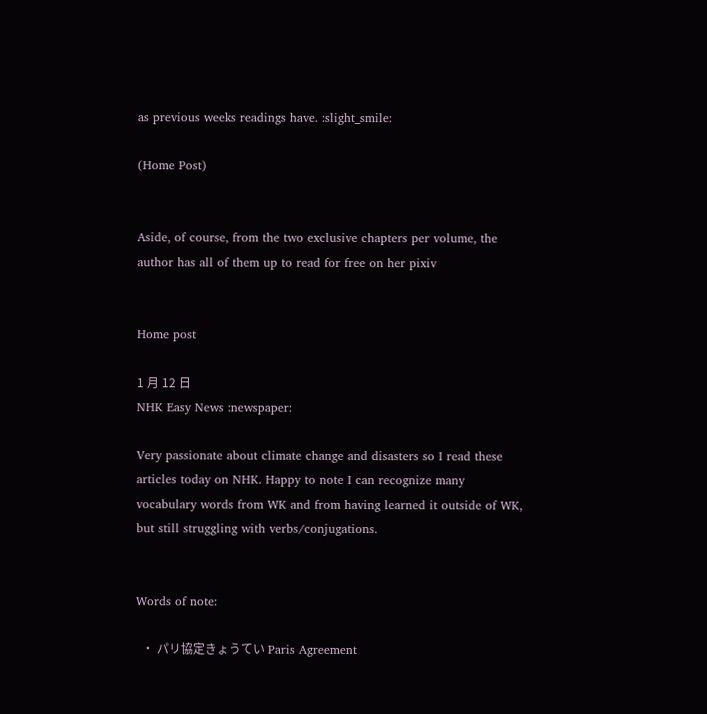as previous weeks readings have. :slight_smile:

(Home Post)


Aside, of course, from the two exclusive chapters per volume, the author has all of them up to read for free on her pixiv


Home post

1 月 12 日
NHK Easy News :newspaper:

Very passionate about climate change and disasters so I read these articles today on NHK. Happy to note I can recognize many vocabulary words from WK and from having learned it outside of WK, but still struggling with verbs/conjugations.


Words of note:

  • パリ協定きょうてい Paris Agreement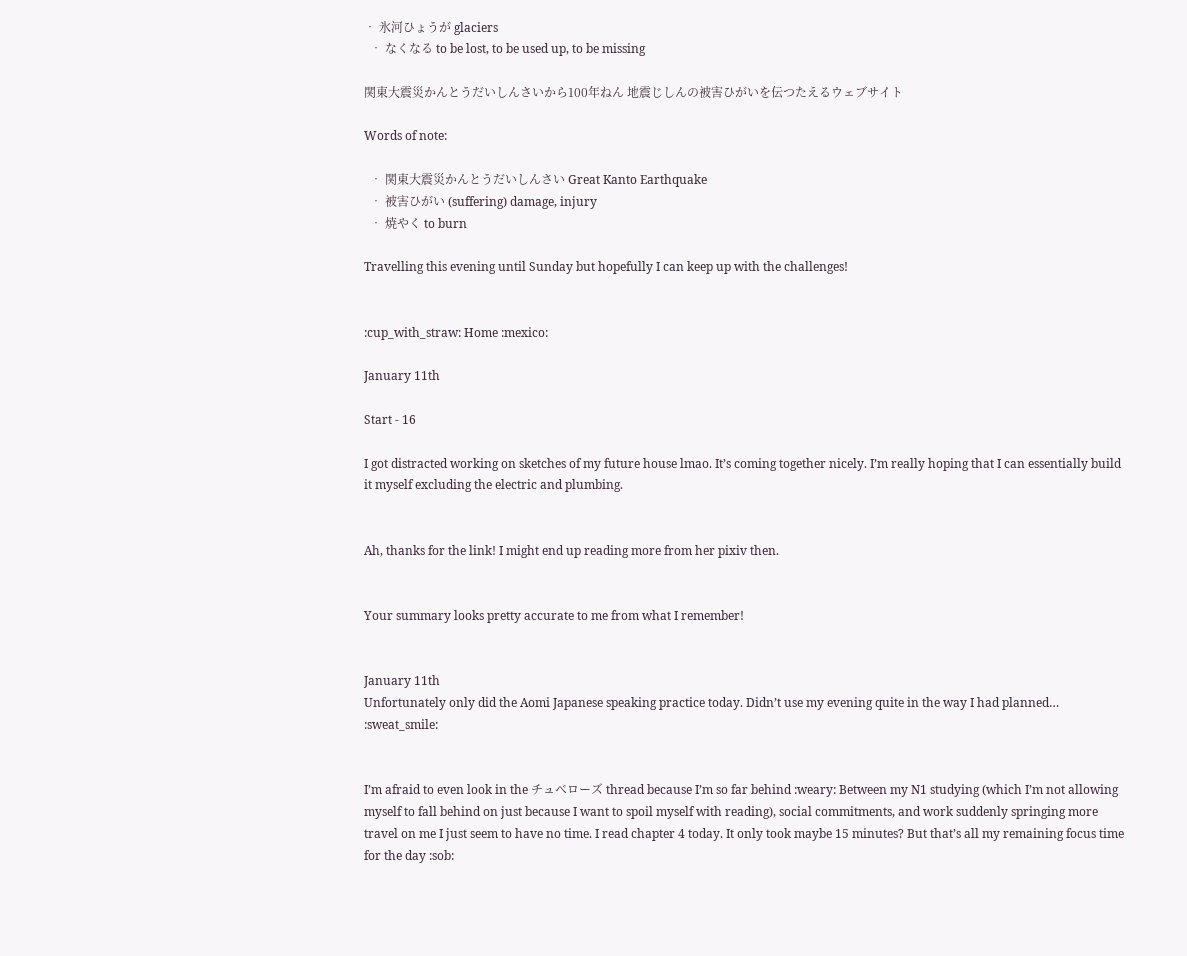• 氷河ひょうが glaciers
  • なくなる to be lost, to be used up, to be missing

関東大震災かんとうだいしんさいから100年ねん 地震じしんの被害ひがいを伝つたえるウェブサイト

Words of note:

  • 関東大震災かんとうだいしんさい Great Kanto Earthquake
  • 被害ひがい (suffering) damage, injury
  • 焼やく to burn

Travelling this evening until Sunday but hopefully I can keep up with the challenges!


:cup_with_straw: Home :mexico:

January 11th

Start - 16

I got distracted working on sketches of my future house lmao. It’s coming together nicely. I’m really hoping that I can essentially build it myself excluding the electric and plumbing.


Ah, thanks for the link! I might end up reading more from her pixiv then.


Your summary looks pretty accurate to me from what I remember!


January 11th
Unfortunately only did the Aomi Japanese speaking practice today. Didn’t use my evening quite in the way I had planned… :sweat_smile:


I’m afraid to even look in the チュベローズ thread because I’m so far behind :weary: Between my N1 studying (which I’m not allowing myself to fall behind on just because I want to spoil myself with reading), social commitments, and work suddenly springing more travel on me I just seem to have no time. I read chapter 4 today. It only took maybe 15 minutes? But that’s all my remaining focus time for the day :sob: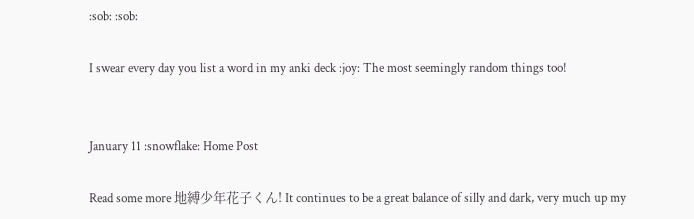:sob: :sob:

I swear every day you list a word in my anki deck :joy: The most seemingly random things too!


January 11 :snowflake: Home Post

Read some more 地縛少年花子くん! It continues to be a great balance of silly and dark, very much up my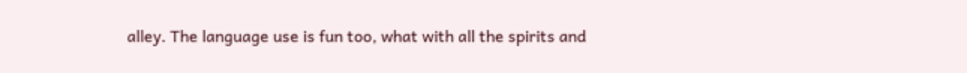alley. The language use is fun too, what with all the spirits and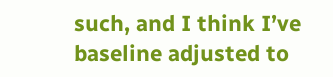such, and I think I’ve baseline adjusted to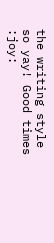the writing style so yay! Good times :joy: